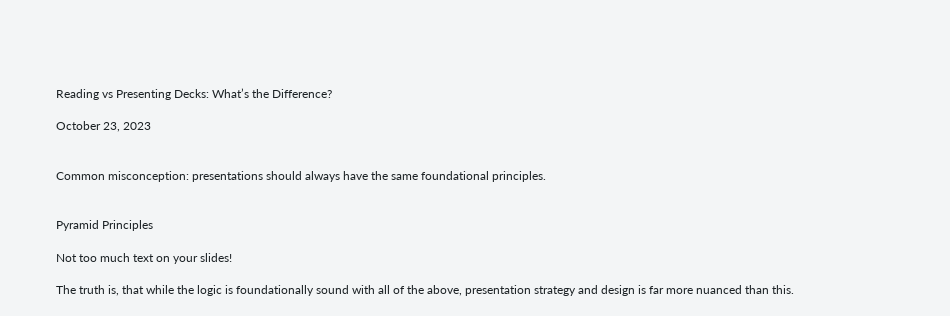Reading vs Presenting Decks: What’s the Difference?

October 23, 2023


Common misconception: presentations should always have the same foundational principles.


Pyramid Principles

Not too much text on your slides!

The truth is, that while the logic is foundationally sound with all of the above, presentation strategy and design is far more nuanced than this.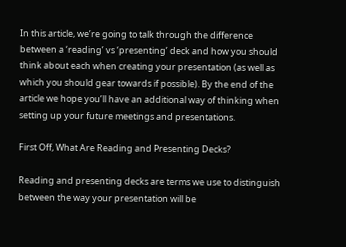In this article, we’re going to talk through the difference between a ‘reading’ vs ‘presenting’ deck and how you should think about each when creating your presentation (as well as which you should gear towards if possible). By the end of the article we hope you’ll have an additional way of thinking when setting up your future meetings and presentations.

First Off, What Are Reading and Presenting Decks?

Reading and presenting decks are terms we use to distinguish between the way your presentation will be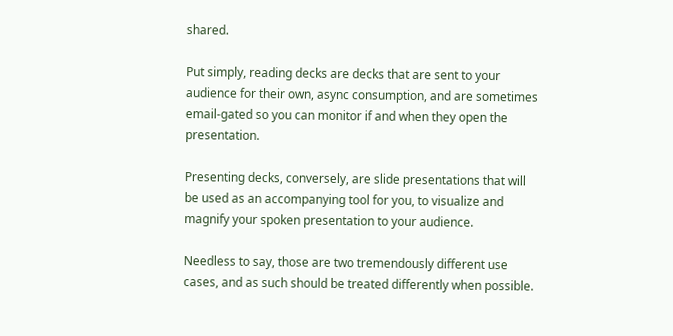shared.

Put simply, reading decks are decks that are sent to your audience for their own, async consumption, and are sometimes email-gated so you can monitor if and when they open the presentation.

Presenting decks, conversely, are slide presentations that will be used as an accompanying tool for you, to visualize and magnify your spoken presentation to your audience.

Needless to say, those are two tremendously different use cases, and as such should be treated differently when possible.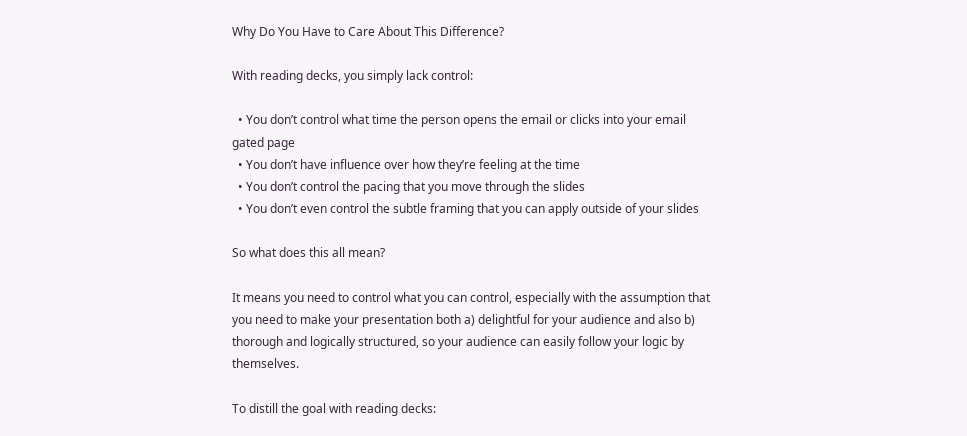Why Do You Have to Care About This Difference?

With reading decks, you simply lack control:

  • You don’t control what time the person opens the email or clicks into your email gated page
  • You don’t have influence over how they’re feeling at the time
  • You don’t control the pacing that you move through the slides
  • You don’t even control the subtle framing that you can apply outside of your slides

So what does this all mean?

It means you need to control what you can control, especially with the assumption that you need to make your presentation both a) delightful for your audience and also b) thorough and logically structured, so your audience can easily follow your logic by themselves.

To distill the goal with reading decks: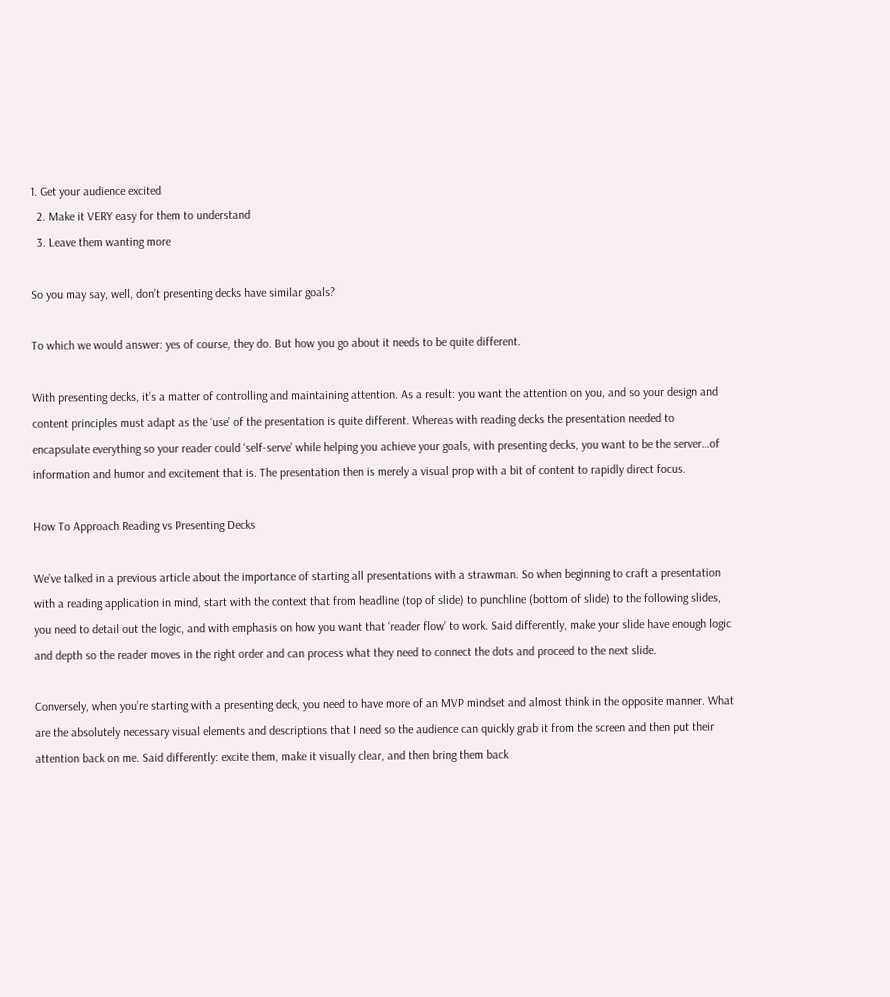1. Get your audience excited
  2. Make it VERY easy for them to understand
  3. Leave them wanting more

So you may say, well, don’t presenting decks have similar goals?

To which we would answer: yes of course, they do. But how you go about it needs to be quite different.

With presenting decks, it’s a matter of controlling and maintaining attention. As a result: you want the attention on you, and so your design and content principles must adapt as the ‘use’ of the presentation is quite different. Whereas with reading decks the presentation needed to encapsulate everything so your reader could ‘self-serve’ while helping you achieve your goals, with presenting decks, you want to be the server…of information and humor and excitement that is. The presentation then is merely a visual prop with a bit of content to rapidly direct focus.

How To Approach Reading vs Presenting Decks

We’ve talked in a previous article about the importance of starting all presentations with a strawman. So when beginning to craft a presentation with a reading application in mind, start with the context that from headline (top of slide) to punchline (bottom of slide) to the following slides, you need to detail out the logic, and with emphasis on how you want that ‘reader flow’ to work. Said differently, make your slide have enough logic and depth so the reader moves in the right order and can process what they need to connect the dots and proceed to the next slide.

Conversely, when you’re starting with a presenting deck, you need to have more of an MVP mindset and almost think in the opposite manner. What are the absolutely necessary visual elements and descriptions that I need so the audience can quickly grab it from the screen and then put their attention back on me. Said differently: excite them, make it visually clear, and then bring them back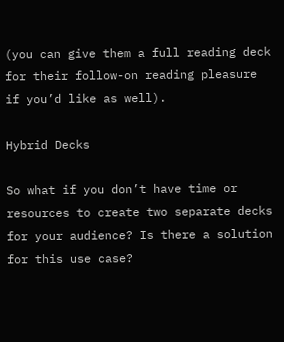(you can give them a full reading deck for their follow-on reading pleasure if you’d like as well).

Hybrid Decks

So what if you don’t have time or resources to create two separate decks for your audience? Is there a solution for this use case?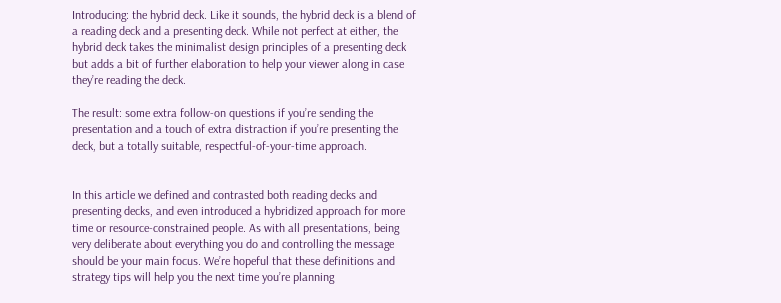Introducing: the hybrid deck. Like it sounds, the hybrid deck is a blend of a reading deck and a presenting deck. While not perfect at either, the hybrid deck takes the minimalist design principles of a presenting deck but adds a bit of further elaboration to help your viewer along in case they’re reading the deck.

The result: some extra follow-on questions if you’re sending the presentation and a touch of extra distraction if you’re presenting the deck, but a totally suitable, respectful-of-your-time approach.


In this article we defined and contrasted both reading decks and presenting decks, and even introduced a hybridized approach for more time or resource-constrained people. As with all presentations, being very deliberate about everything you do and controlling the message should be your main focus. We’re hopeful that these definitions and strategy tips will help you the next time you’re planning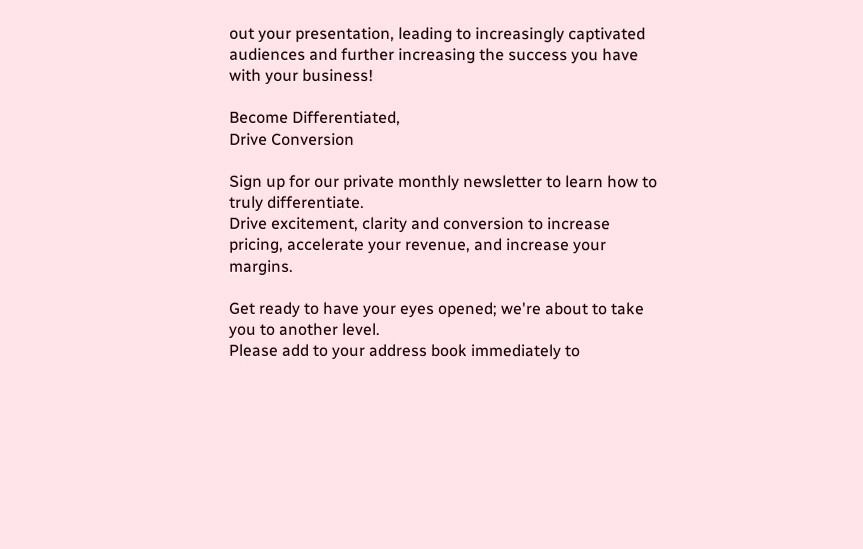out your presentation, leading to increasingly captivated audiences and further increasing the success you have with your business!

Become Differentiated,
Drive Conversion

Sign up for our private monthly newsletter to learn how to truly differentiate.
Drive excitement, clarity and conversion to increase pricing, accelerate your revenue, and increase your margins.

Get ready to have your eyes opened; we're about to take you to another level.
Please add to your address book immediately to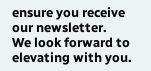ensure you receive our newsletter.
We look forward to elevating with you.